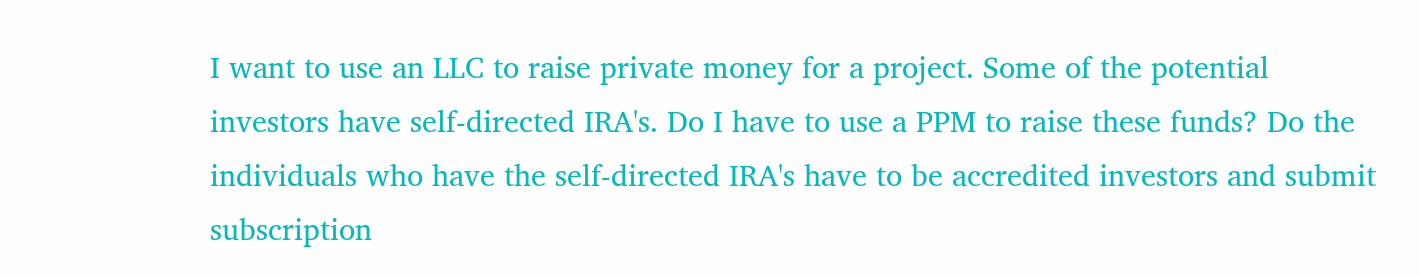I want to use an LLC to raise private money for a project. Some of the potential investors have self-directed IRA's. Do I have to use a PPM to raise these funds? Do the individuals who have the self-directed IRA's have to be accredited investors and submit subscription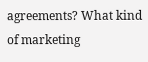agreements? What kind of marketing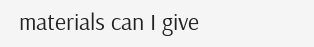materials can I give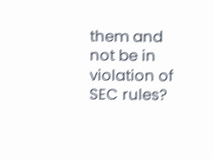them and not be in violation of SEC rules?